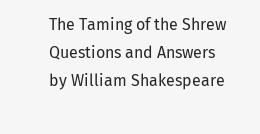The Taming of the Shrew Questions and Answers
by William Shakespeare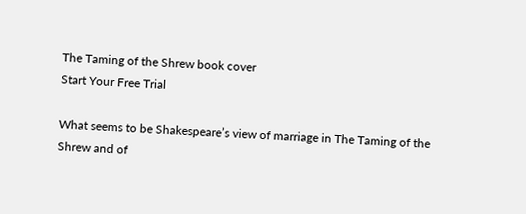The Taming of the Shrew book cover
Start Your Free Trial

What seems to be Shakespeare’s view of marriage in The Taming of the Shrew and of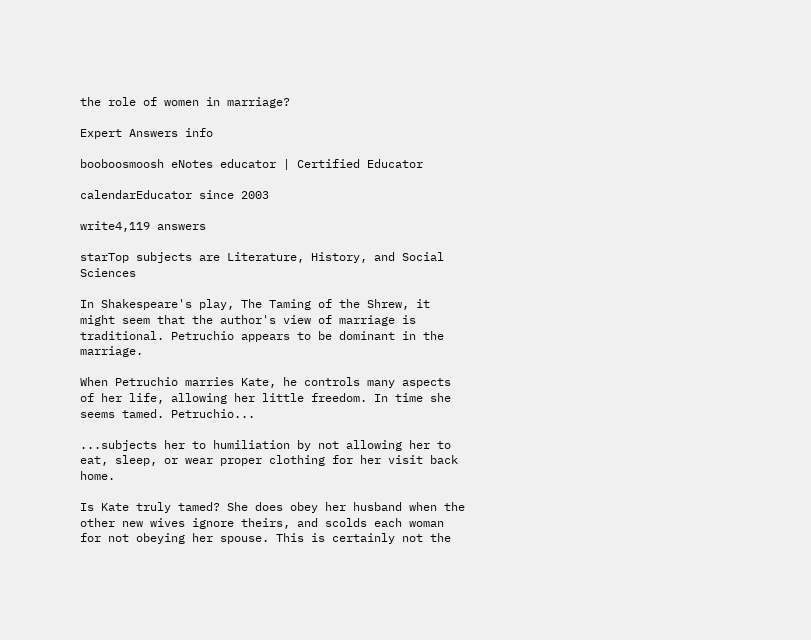the role of women in marriage?

Expert Answers info

booboosmoosh eNotes educator | Certified Educator

calendarEducator since 2003

write4,119 answers

starTop subjects are Literature, History, and Social Sciences

In Shakespeare's play, The Taming of the Shrew, it might seem that the author's view of marriage is traditional. Petruchio appears to be dominant in the marriage.

When Petruchio marries Kate, he controls many aspects of her life, allowing her little freedom. In time she seems tamed. Petruchio...

...subjects her to humiliation by not allowing her to eat, sleep, or wear proper clothing for her visit back home.

Is Kate truly tamed? She does obey her husband when the other new wives ignore theirs, and scolds each woman for not obeying her spouse. This is certainly not the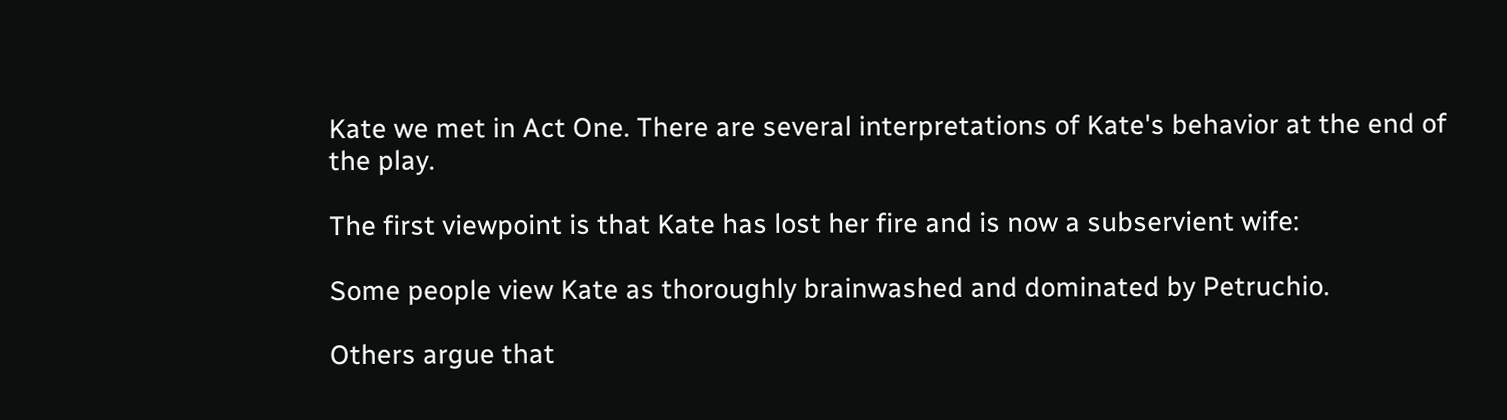Kate we met in Act One. There are several interpretations of Kate's behavior at the end of the play.

The first viewpoint is that Kate has lost her fire and is now a subservient wife:

Some people view Kate as thoroughly brainwashed and dominated by Petruchio.

Others argue that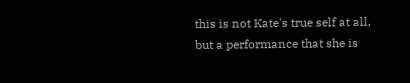this is not Kate's true self at all, but a performance that she is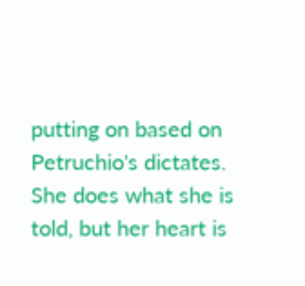putting on based on Petruchio's dictates. She does what she is told, but her heart is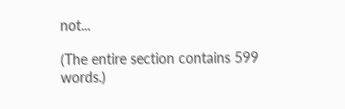not...

(The entire section contains 599 words.)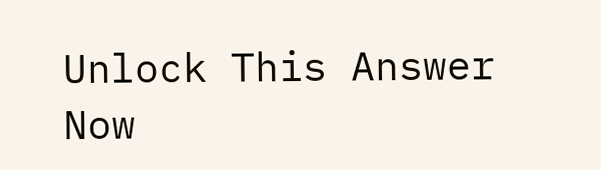Unlock This Answer Now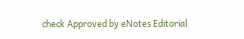check Approved by eNotes Editorial